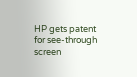HP gets patent for see-through screen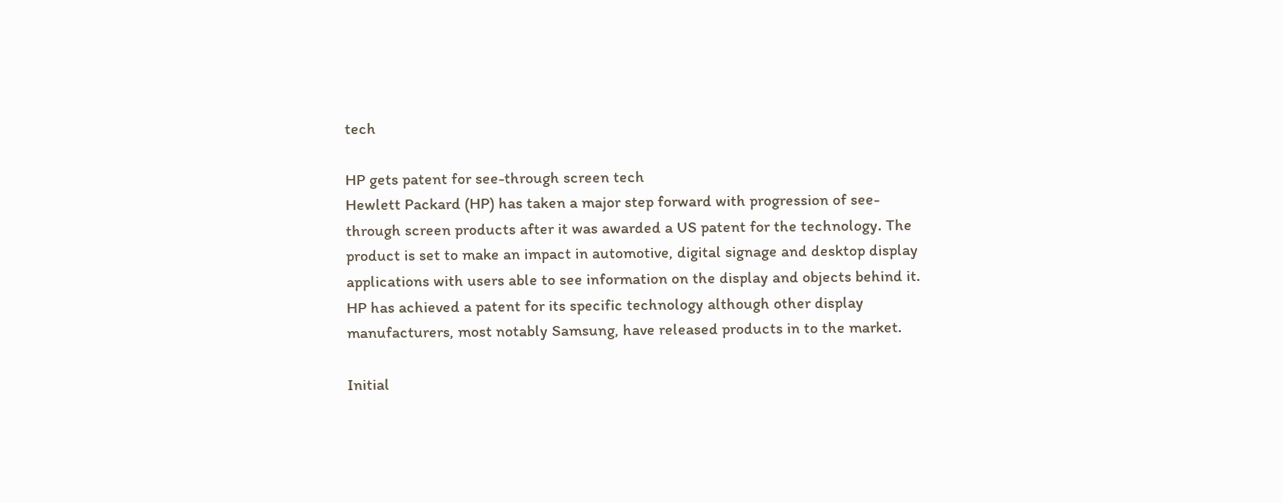tech

HP gets patent for see-through screen tech
Hewlett Packard (HP) has taken a major step forward with progression of see-through screen products after it was awarded a US patent for the technology. The product is set to make an impact in automotive, digital signage and desktop display applications with users able to see information on the display and objects behind it. HP has achieved a patent for its specific technology although other display manufacturers, most notably Samsung, have released products in to the market.

Initial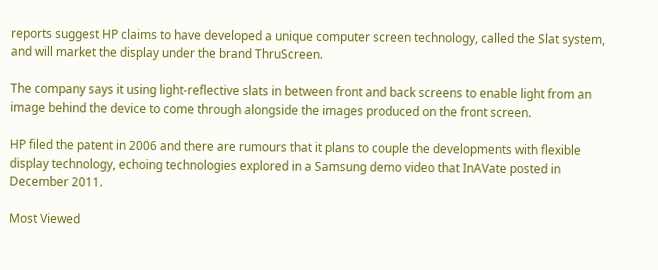reports suggest HP claims to have developed a unique computer screen technology, called the Slat system, and will market the display under the brand ThruScreen.

The company says it using light-reflective slats in between front and back screens to enable light from an image behind the device to come through alongside the images produced on the front screen.

HP filed the patent in 2006 and there are rumours that it plans to couple the developments with flexible display technology, echoing technologies explored in a Samsung demo video that InAVate posted in December 2011.

Most Viewed